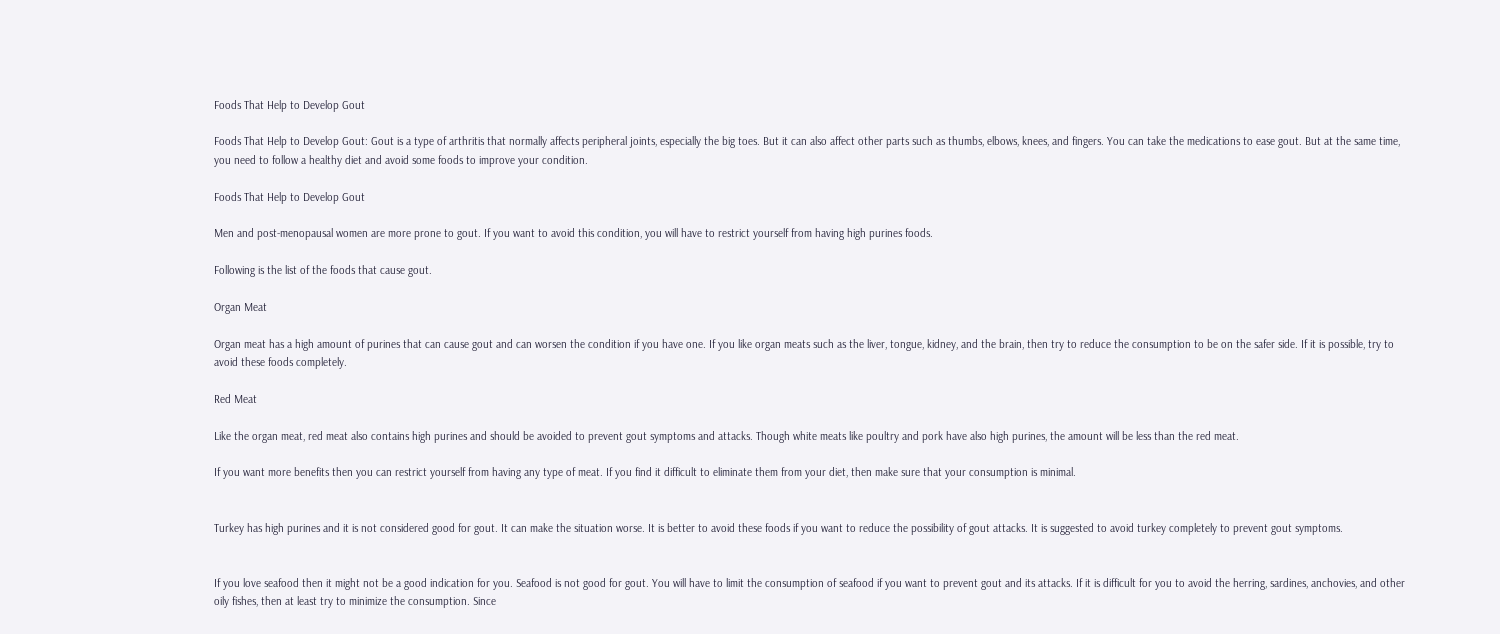Foods That Help to Develop Gout

Foods That Help to Develop Gout: Gout is a type of arthritis that normally affects peripheral joints, especially the big toes. But it can also affect other parts such as thumbs, elbows, knees, and fingers. You can take the medications to ease gout. But at the same time, you need to follow a healthy diet and avoid some foods to improve your condition.

Foods That Help to Develop Gout

Men and post-menopausal women are more prone to gout. If you want to avoid this condition, you will have to restrict yourself from having high purines foods.

Following is the list of the foods that cause gout.

Organ Meat

Organ meat has a high amount of purines that can cause gout and can worsen the condition if you have one. If you like organ meats such as the liver, tongue, kidney, and the brain, then try to reduce the consumption to be on the safer side. If it is possible, try to avoid these foods completely.

Red Meat

Like the organ meat, red meat also contains high purines and should be avoided to prevent gout symptoms and attacks. Though white meats like poultry and pork have also high purines, the amount will be less than the red meat.

If you want more benefits then you can restrict yourself from having any type of meat. If you find it difficult to eliminate them from your diet, then make sure that your consumption is minimal.


Turkey has high purines and it is not considered good for gout. It can make the situation worse. It is better to avoid these foods if you want to reduce the possibility of gout attacks. It is suggested to avoid turkey completely to prevent gout symptoms.


If you love seafood then it might not be a good indication for you. Seafood is not good for gout. You will have to limit the consumption of seafood if you want to prevent gout and its attacks. If it is difficult for you to avoid the herring, sardines, anchovies, and other oily fishes, then at least try to minimize the consumption. Since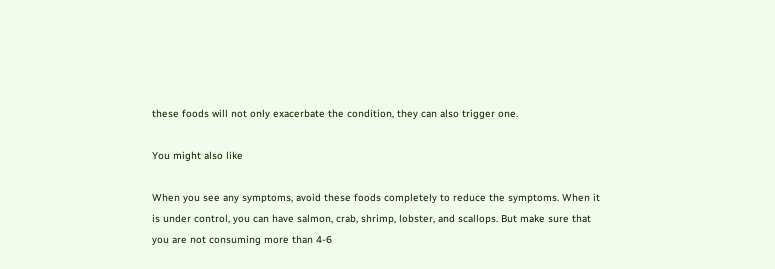these foods will not only exacerbate the condition, they can also trigger one.

You might also like

When you see any symptoms, avoid these foods completely to reduce the symptoms. When it is under control, you can have salmon, crab, shrimp, lobster, and scallops. But make sure that you are not consuming more than 4-6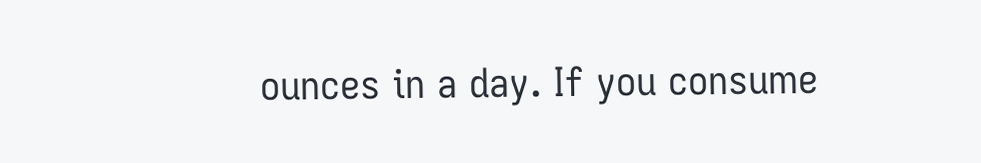ounces in a day. If you consume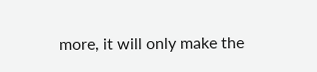more, it will only make the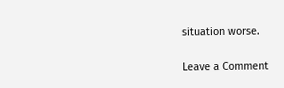situation worse.

Leave a Comment